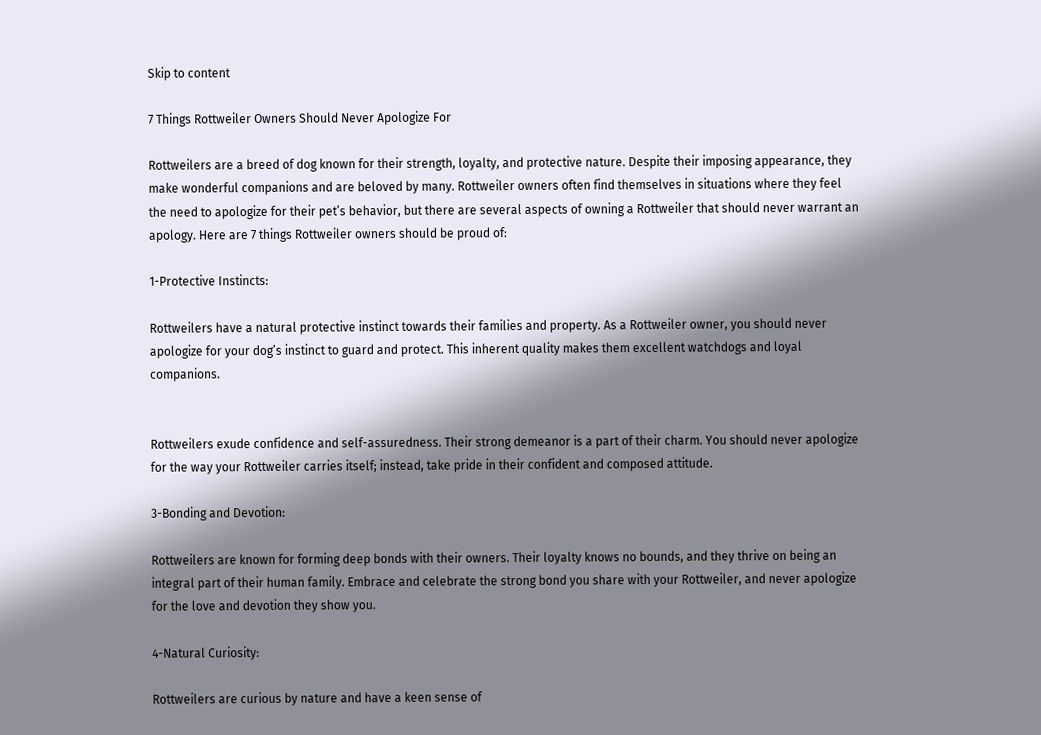Skip to content

7 Things Rottweiler Owners Should Never Apologize For

Rottweilers are a breed of dog known for their strength, loyalty, and protective nature. Despite their imposing appearance, they make wonderful companions and are beloved by many. Rottweiler owners often find themselves in situations where they feel the need to apologize for their pet’s behavior, but there are several aspects of owning a Rottweiler that should never warrant an apology. Here are 7 things Rottweiler owners should be proud of:

1-Protective Instincts:

Rottweilers have a natural protective instinct towards their families and property. As a Rottweiler owner, you should never apologize for your dog’s instinct to guard and protect. This inherent quality makes them excellent watchdogs and loyal companions.


Rottweilers exude confidence and self-assuredness. Their strong demeanor is a part of their charm. You should never apologize for the way your Rottweiler carries itself; instead, take pride in their confident and composed attitude.

3-Bonding and Devotion:

Rottweilers are known for forming deep bonds with their owners. Their loyalty knows no bounds, and they thrive on being an integral part of their human family. Embrace and celebrate the strong bond you share with your Rottweiler, and never apologize for the love and devotion they show you.

4-Natural Curiosity:

Rottweilers are curious by nature and have a keen sense of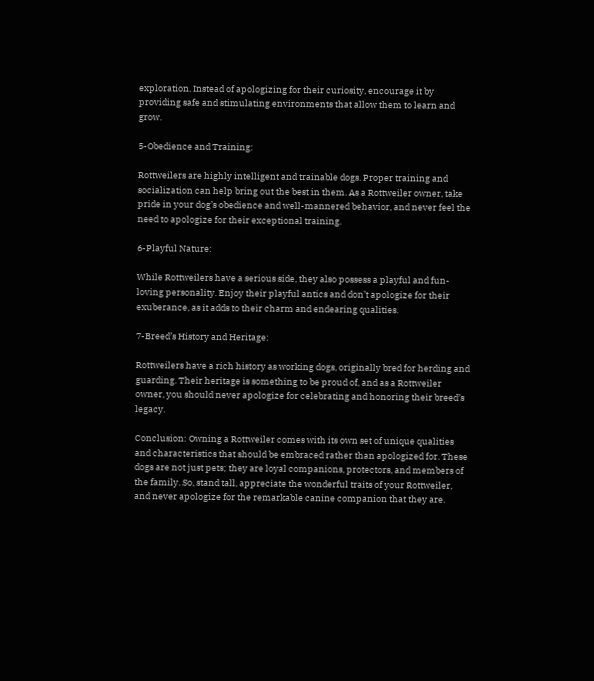exploration. Instead of apologizing for their curiosity, encourage it by providing safe and stimulating environments that allow them to learn and grow.

5-Obedience and Training:

Rottweilers are highly intelligent and trainable dogs. Proper training and socialization can help bring out the best in them. As a Rottweiler owner, take pride in your dog’s obedience and well-mannered behavior, and never feel the need to apologize for their exceptional training.

6-Playful Nature:

While Rottweilers have a serious side, they also possess a playful and fun-loving personality. Enjoy their playful antics and don’t apologize for their exuberance, as it adds to their charm and endearing qualities.

7-Breed’s History and Heritage:

Rottweilers have a rich history as working dogs, originally bred for herding and guarding. Their heritage is something to be proud of, and as a Rottweiler owner, you should never apologize for celebrating and honoring their breed’s legacy.

Conclusion: Owning a Rottweiler comes with its own set of unique qualities and characteristics that should be embraced rather than apologized for. These dogs are not just pets; they are loyal companions, protectors, and members of the family. So, stand tall, appreciate the wonderful traits of your Rottweiler, and never apologize for the remarkable canine companion that they are.